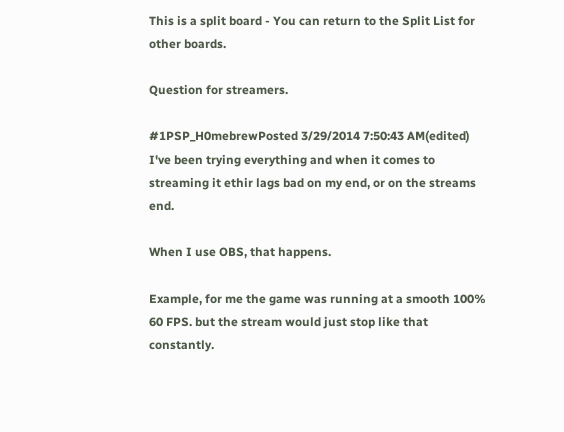This is a split board - You can return to the Split List for other boards.

Question for streamers.

#1PSP_H0mebrewPosted 3/29/2014 7:50:43 AM(edited)
I've been trying everything and when it comes to streaming it ethir lags bad on my end, or on the streams end.

When I use OBS, that happens.

Example, for me the game was running at a smooth 100% 60 FPS. but the stream would just stop like that constantly.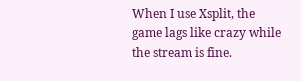When I use Xsplit, the game lags like crazy while the stream is fine.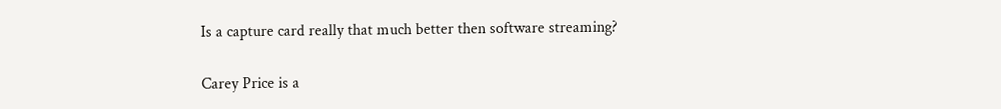Is a capture card really that much better then software streaming?

Carey Price is a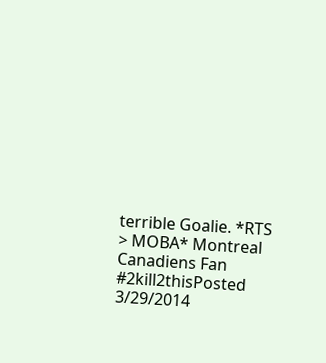terrible Goalie. *RTS > MOBA* Montreal Canadiens Fan
#2kill2thisPosted 3/29/2014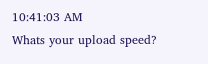10:41:03 AM
Whats your upload speed?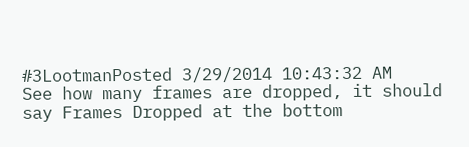#3LootmanPosted 3/29/2014 10:43:32 AM
See how many frames are dropped, it should say Frames Dropped at the bottom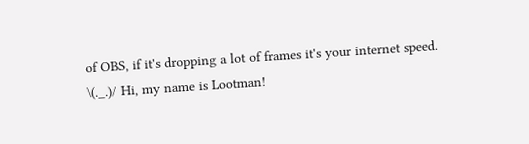of OBS, if it's dropping a lot of frames it's your internet speed.
\(._.)/ Hi, my name is Lootman!